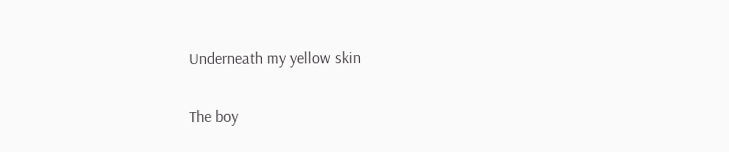Underneath my yellow skin

The boy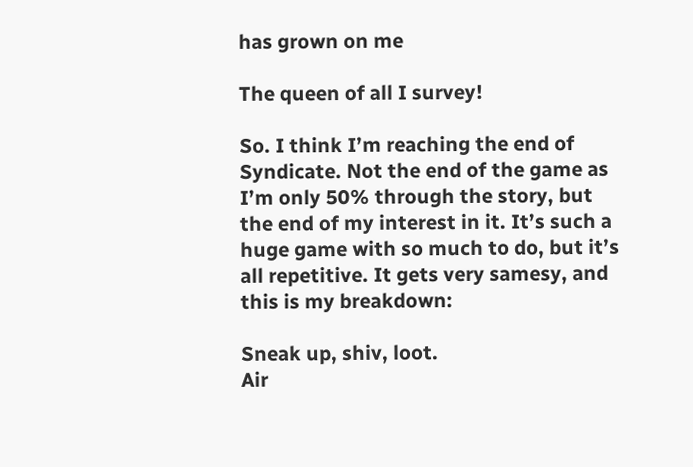has grown on me

The queen of all I survey!

So. I think I’m reaching the end of Syndicate. Not the end of the game as I’m only 50% through the story, but the end of my interest in it. It’s such a huge game with so much to do, but it’s all repetitive. It gets very samesy, and this is my breakdown:

Sneak up, shiv, loot.
Air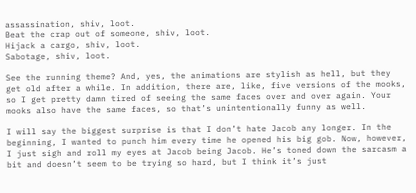assassination, shiv, loot.
Beat the crap out of someone, shiv, loot.
Hijack a cargo, shiv, loot.
Sabotage, shiv, loot.

See the running theme? And, yes, the animations are stylish as hell, but they get old after a while. In addition, there are, like, five versions of the mooks, so I get pretty damn tired of seeing the same faces over and over again. Your mooks also have the same faces, so that’s unintentionally funny as well.

I will say the biggest surprise is that I don’t hate Jacob any longer. In the beginning, I wanted to punch him every time he opened his big gob. Now, however, I just sigh and roll my eyes at Jacob being Jacob. He’s toned down the sarcasm a bit and doesn’t seem to be trying so hard, but I think it’s just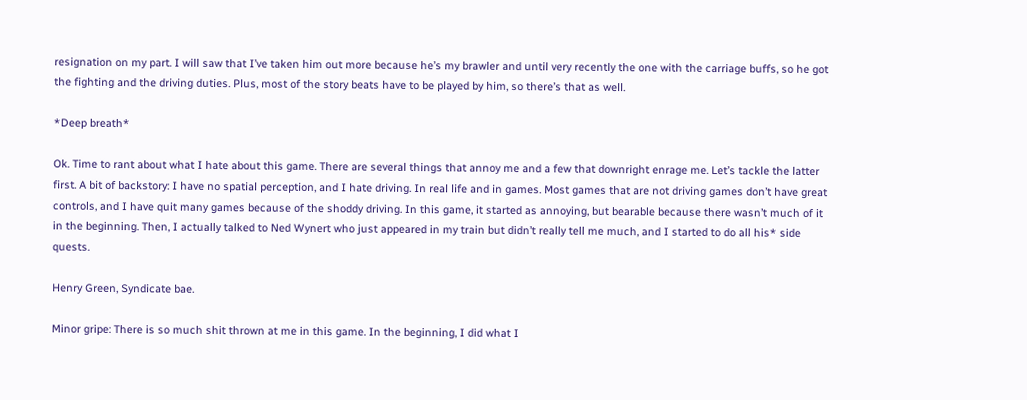resignation on my part. I will saw that I’ve taken him out more because he’s my brawler and until very recently the one with the carriage buffs, so he got the fighting and the driving duties. Plus, most of the story beats have to be played by him, so there’s that as well.

*Deep breath*

Ok. Time to rant about what I hate about this game. There are several things that annoy me and a few that downright enrage me. Let’s tackle the latter first. A bit of backstory: I have no spatial perception, and I hate driving. In real life and in games. Most games that are not driving games don’t have great controls, and I have quit many games because of the shoddy driving. In this game, it started as annoying, but bearable because there wasn’t much of it in the beginning. Then, I actually talked to Ned Wynert who just appeared in my train but didn’t really tell me much, and I started to do all his* side quests.

Henry Green, Syndicate bae.

Minor gripe: There is so much shit thrown at me in this game. In the beginning, I did what I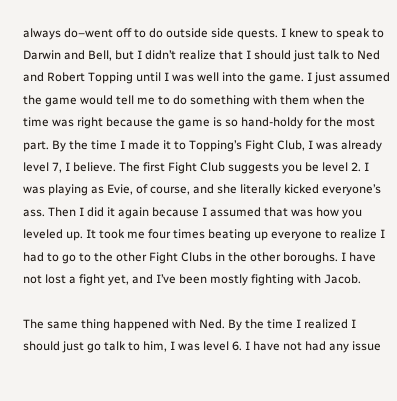always do–went off to do outside side quests. I knew to speak to Darwin and Bell, but I didn’t realize that I should just talk to Ned and Robert Topping until I was well into the game. I just assumed the game would tell me to do something with them when the time was right because the game is so hand-holdy for the most part. By the time I made it to Topping’s Fight Club, I was already level 7, I believe. The first Fight Club suggests you be level 2. I was playing as Evie, of course, and she literally kicked everyone’s ass. Then I did it again because I assumed that was how you leveled up. It took me four times beating up everyone to realize I had to go to the other Fight Clubs in the other boroughs. I have not lost a fight yet, and I’ve been mostly fighting with Jacob.

The same thing happened with Ned. By the time I realized I should just go talk to him, I was level 6. I have not had any issue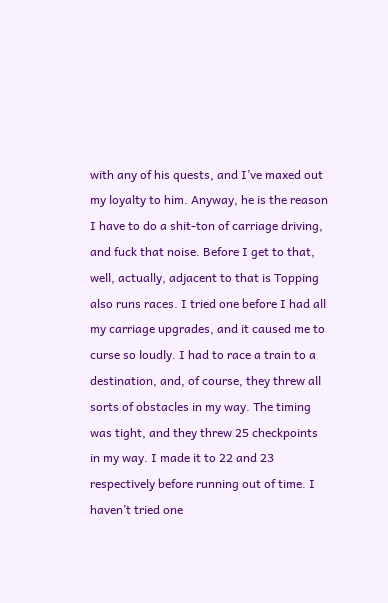with any of his quests, and I’ve maxed out my loyalty to him. Anyway, he is the reason I have to do a shit-ton of carriage driving, and fuck that noise. Before I get to that, well, actually, adjacent to that is Topping also runs races. I tried one before I had all my carriage upgrades, and it caused me to curse so loudly. I had to race a train to a destination, and, of course, they threw all sorts of obstacles in my way. The timing was tight, and they threw 25 checkpoints in my way. I made it to 22 and 23 respectively before running out of time. I haven’t tried one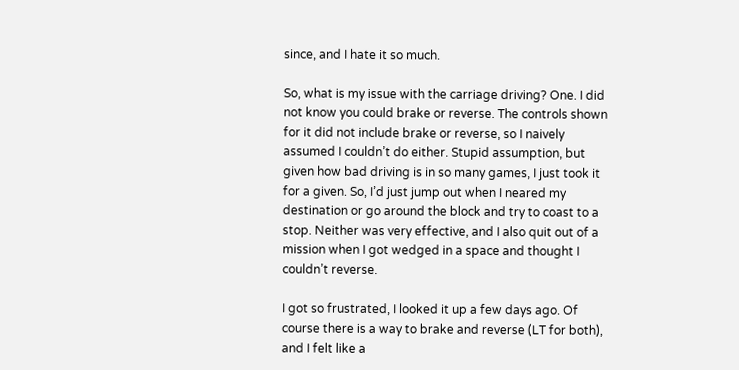since, and I hate it so much.

So, what is my issue with the carriage driving? One. I did not know you could brake or reverse. The controls shown for it did not include brake or reverse, so I naively assumed I couldn’t do either. Stupid assumption, but given how bad driving is in so many games, I just took it for a given. So, I’d just jump out when I neared my destination or go around the block and try to coast to a stop. Neither was very effective, and I also quit out of a mission when I got wedged in a space and thought I couldn’t reverse.

I got so frustrated, I looked it up a few days ago. Of course there is a way to brake and reverse (LT for both), and I felt like a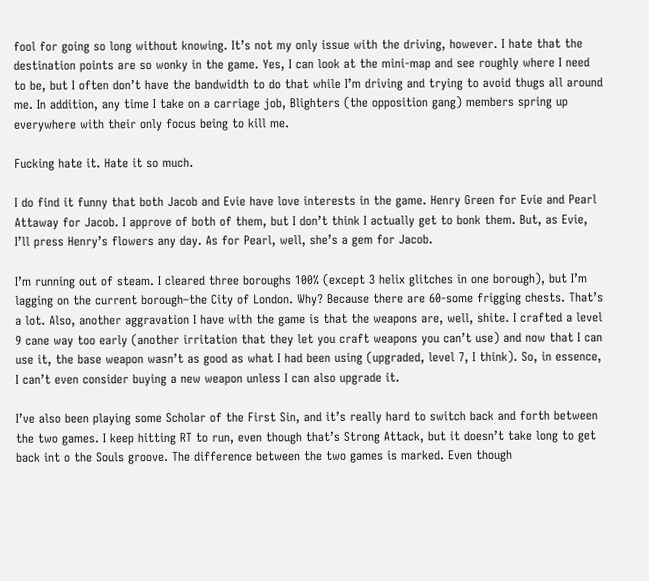fool for going so long without knowing. It’s not my only issue with the driving, however. I hate that the destination points are so wonky in the game. Yes, I can look at the mini-map and see roughly where I need to be, but I often don’t have the bandwidth to do that while I’m driving and trying to avoid thugs all around me. In addition, any time I take on a carriage job, Blighters (the opposition gang) members spring up everywhere with their only focus being to kill me.

Fucking hate it. Hate it so much.

I do find it funny that both Jacob and Evie have love interests in the game. Henry Green for Evie and Pearl Attaway for Jacob. I approve of both of them, but I don’t think I actually get to bonk them. But, as Evie, I’ll press Henry’s flowers any day. As for Pearl, well, she’s a gem for Jacob.

I’m running out of steam. I cleared three boroughs 100% (except 3 helix glitches in one borough), but I’m lagging on the current borough–the City of London. Why? Because there are 60-some frigging chests. That’s a lot. Also, another aggravation I have with the game is that the weapons are, well, shite. I crafted a level 9 cane way too early (another irritation that they let you craft weapons you can’t use) and now that I can use it, the base weapon wasn’t as good as what I had been using (upgraded, level 7, I think). So, in essence, I can’t even consider buying a new weapon unless I can also upgrade it.

I’ve also been playing some Scholar of the First Sin, and it’s really hard to switch back and forth between the two games. I keep hitting RT to run, even though that’s Strong Attack, but it doesn’t take long to get back int o the Souls groove. The difference between the two games is marked. Even though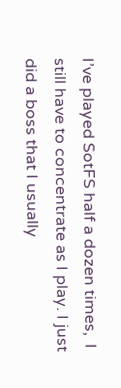I’ve played SotFS half a dozen times,  I still have to concentrate as I play. I just did a boss that I usually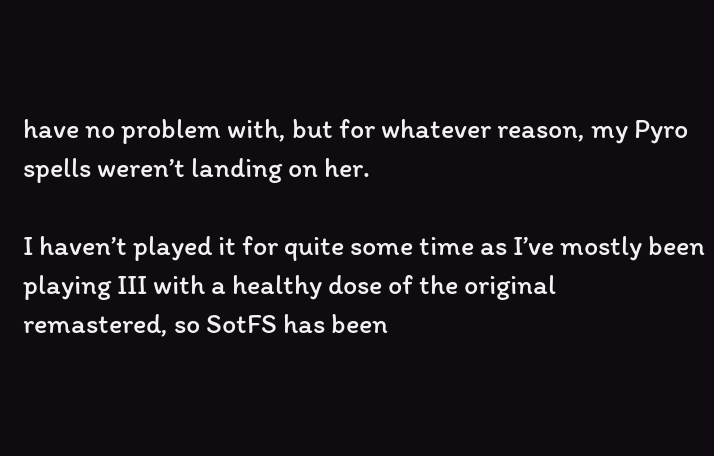have no problem with, but for whatever reason, my Pyro spells weren’t landing on her.

I haven’t played it for quite some time as I’ve mostly been playing III with a healthy dose of the original remastered, so SotFS has been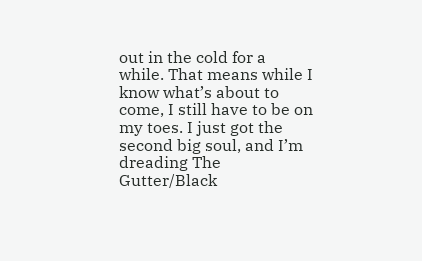out in the cold for a while. That means while I know what’s about to come, I still have to be on my toes. I just got the second big soul, and I’m dreading The Gutter/Black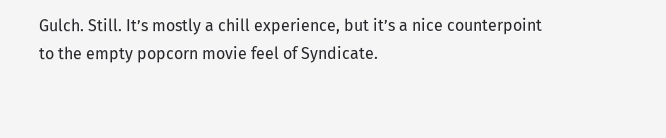Gulch. Still. It’s mostly a chill experience, but it’s a nice counterpoint to the empty popcorn movie feel of Syndicate.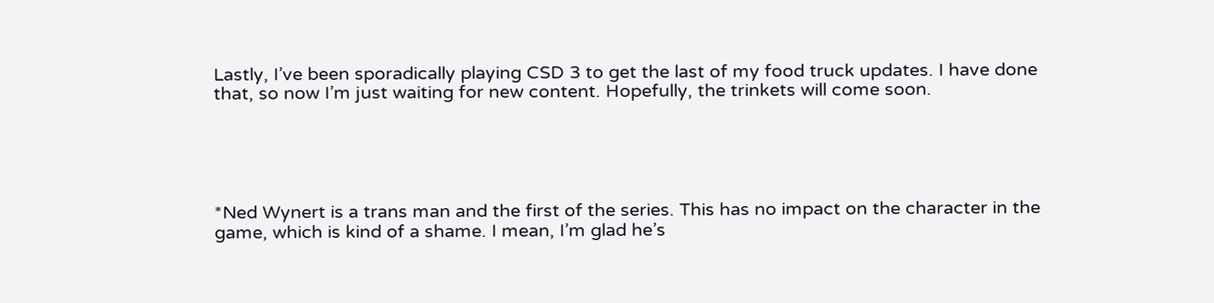Lastly, I’ve been sporadically playing CSD 3 to get the last of my food truck updates. I have done that, so now I’m just waiting for new content. Hopefully, the trinkets will come soon.





*Ned Wynert is a trans man and the first of the series. This has no impact on the character in the game, which is kind of a shame. I mean, I’m glad he’s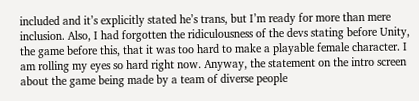included and it’s explicitly stated he’s trans, but I’m ready for more than mere inclusion. Also, I had forgotten the ridiculousness of the devs stating before Unity, the game before this, that it was too hard to make a playable female character. I am rolling my eyes so hard right now. Anyway, the statement on the intro screen about the game being made by a team of diverse people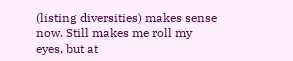(listing diversities) makes sense now. Still makes me roll my eyes, but at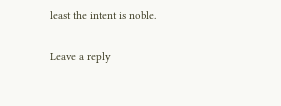least the intent is noble.

Leave a reply